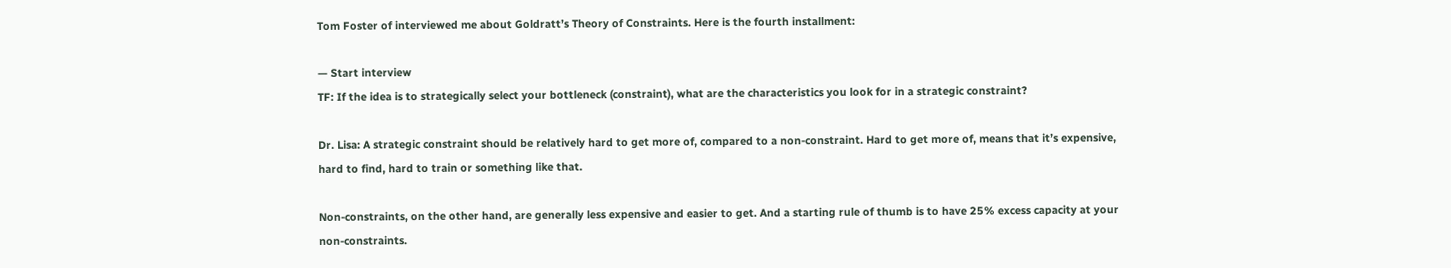Tom Foster of interviewed me about Goldratt’s Theory of Constraints. Here is the fourth installment:

— Start interview
TF: If the idea is to strategically select your bottleneck (constraint), what are the characteristics you look for in a strategic constraint?

Dr. Lisa: A strategic constraint should be relatively hard to get more of, compared to a non-constraint. Hard to get more of, means that it’s expensive, hard to find, hard to train or something like that.

Non-constraints, on the other hand, are generally less expensive and easier to get. And a starting rule of thumb is to have 25% excess capacity at your non-constraints.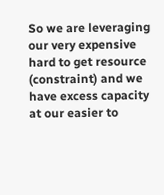So we are leveraging our very expensive hard to get resource (constraint) and we have excess capacity at our easier to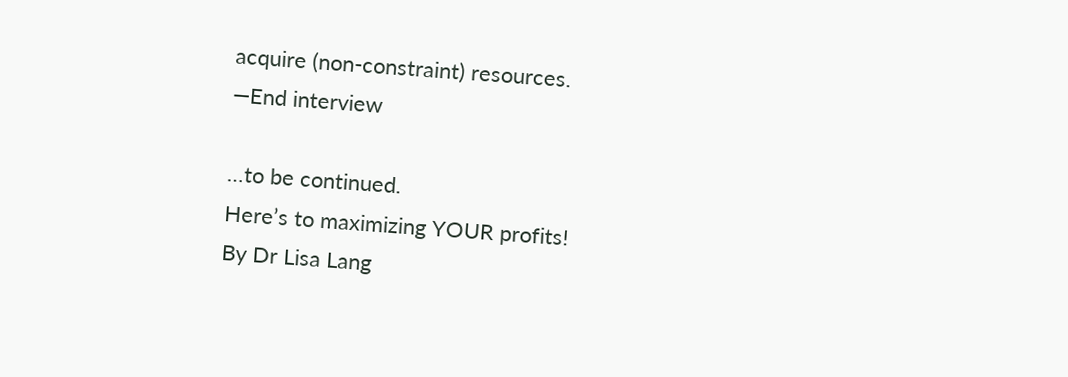acquire (non-constraint) resources.
—End interview

…to be continued.
Here’s to maximizing YOUR profits!
By Dr Lisa Lang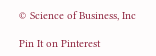© Science of Business, Inc

Pin It on Pinterest